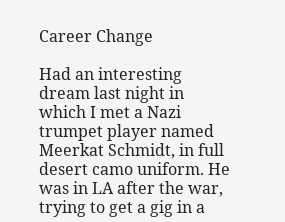Career Change

Had an interesting dream last night in which I met a Nazi trumpet player named Meerkat Schmidt, in full desert camo uniform. He was in LA after the war, trying to get a gig in a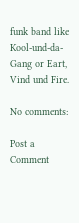funk band like Kool-und-da-Gang or Eart, Vind und Fire.

No comments:

Post a Comment